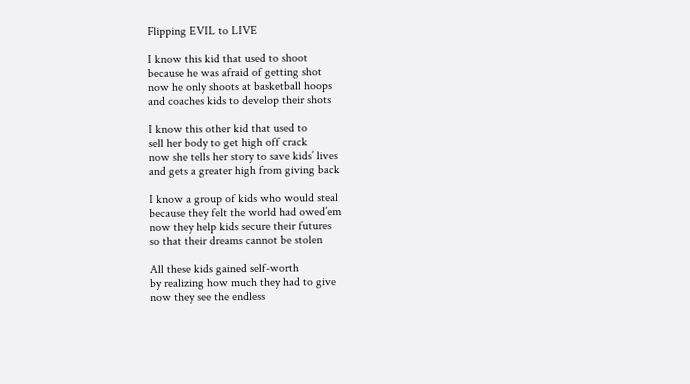Flipping EVIL to LIVE

I know this kid that used to shoot
because he was afraid of getting shot
now he only shoots at basketball hoops
and coaches kids to develop their shots

I know this other kid that used to
sell her body to get high off crack
now she tells her story to save kids’ lives
and gets a greater high from giving back

I know a group of kids who would steal
because they felt the world had owed’em
now they help kids secure their futures
so that their dreams cannot be stolen

All these kids gained self-worth
by realizing how much they had to give
now they see the endless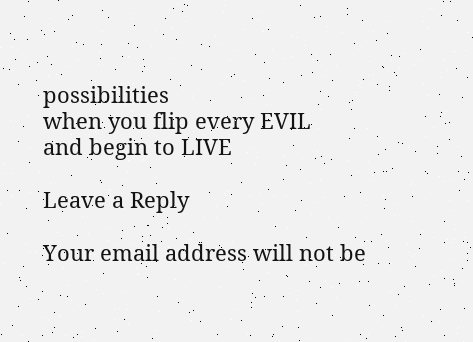possibilities
when you flip every EVIL
and begin to LIVE

Leave a Reply

Your email address will not be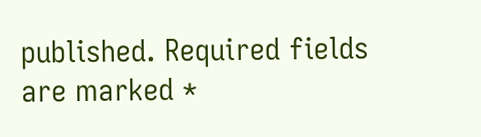published. Required fields are marked *